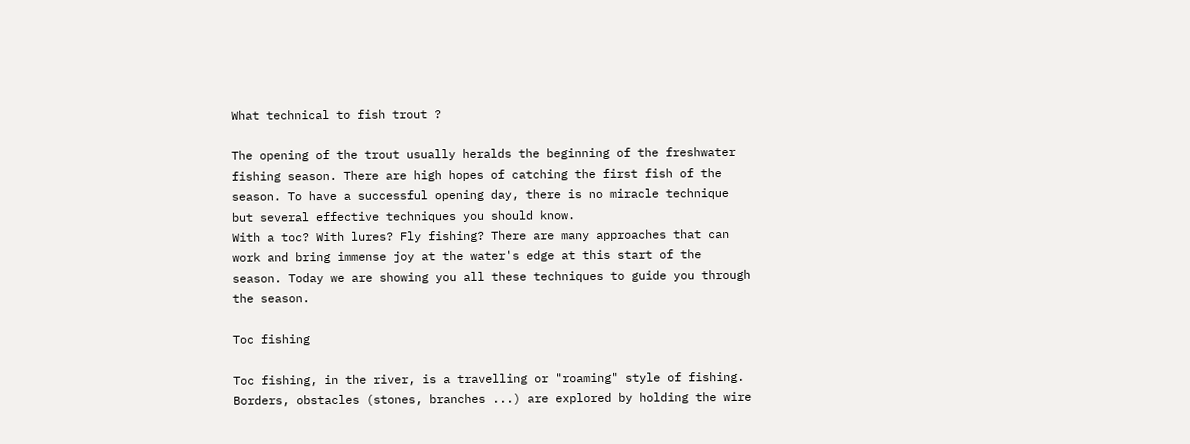What technical to fish trout ?

The opening of the trout usually heralds the beginning of the freshwater fishing season. There are high hopes of catching the first fish of the season. To have a successful opening day, there is no miracle technique but several effective techniques you should know.
With a toc? With lures? Fly fishing? There are many approaches that can work and bring immense joy at the water's edge at this start of the season. Today we are showing you all these techniques to guide you through the season.

Toc fishing

Toc fishing, in the river, is a travelling or "roaming" style of fishing. Borders, obstacles (stones, branches ...) are explored by holding the wire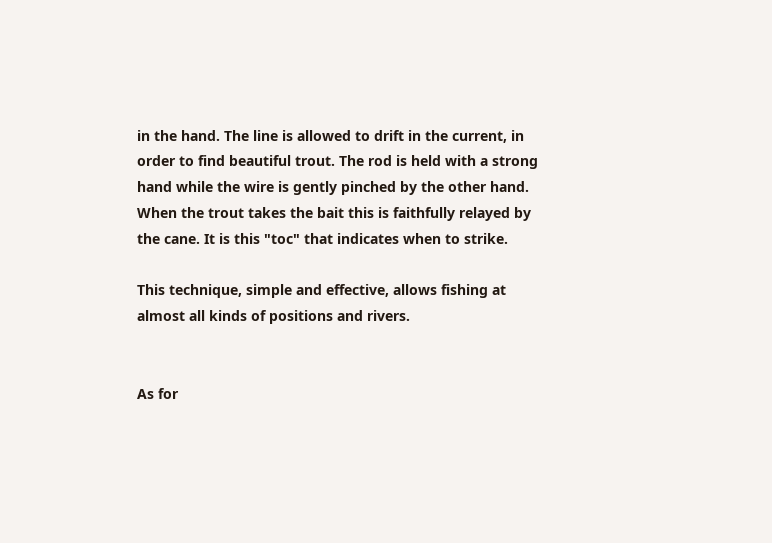in the hand. The line is allowed to drift in the current, in order to find beautiful trout. The rod is held with a strong hand while the wire is gently pinched by the other hand. When the trout takes the bait this is faithfully relayed by the cane. It is this "toc" that indicates when to strike.

This technique, simple and effective, allows fishing at almost all kinds of positions and rivers.


As for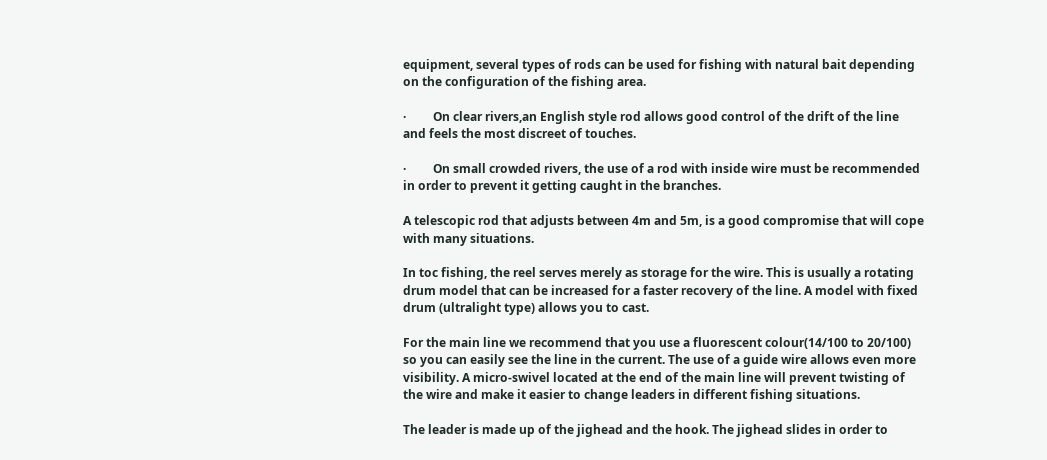equipment, several types of rods can be used for fishing with natural bait depending on the configuration of the fishing area.

·         On clear rivers,an English style rod allows good control of the drift of the line and feels the most discreet of touches.

·         On small crowded rivers, the use of a rod with inside wire must be recommended in order to prevent it getting caught in the branches.

A telescopic rod that adjusts between 4m and 5m, is a good compromise that will cope with many situations.

In toc fishing, the reel serves merely as storage for the wire. This is usually a rotating drum model that can be increased for a faster recovery of the line. A model with fixed drum (ultralight type) allows you to cast.

For the main line we recommend that you use a fluorescent colour(14/100 to 20/100) so you can easily see the line in the current. The use of a guide wire allows even more visibility. A micro-swivel located at the end of the main line will prevent twisting of the wire and make it easier to change leaders in different fishing situations.

The leader is made up of the jighead and the hook. The jighead slides in order to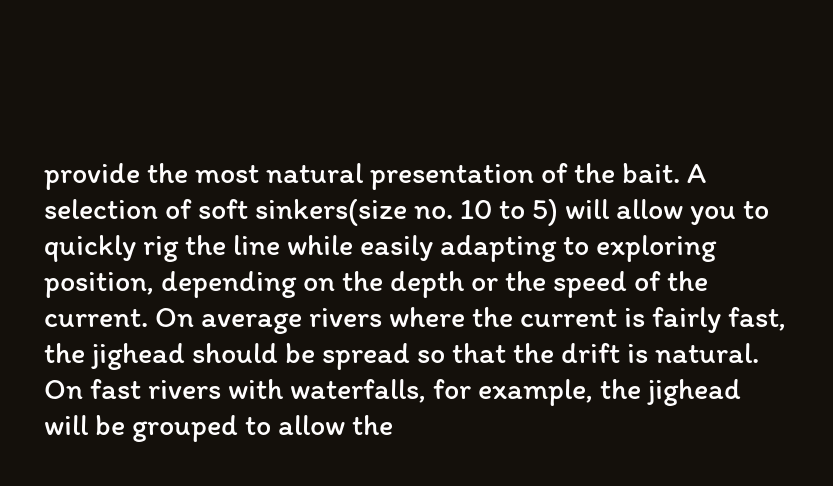provide the most natural presentation of the bait. A selection of soft sinkers(size no. 10 to 5) will allow you to quickly rig the line while easily adapting to exploring position, depending on the depth or the speed of the current. On average rivers where the current is fairly fast, the jighead should be spread so that the drift is natural. On fast rivers with waterfalls, for example, the jighead will be grouped to allow the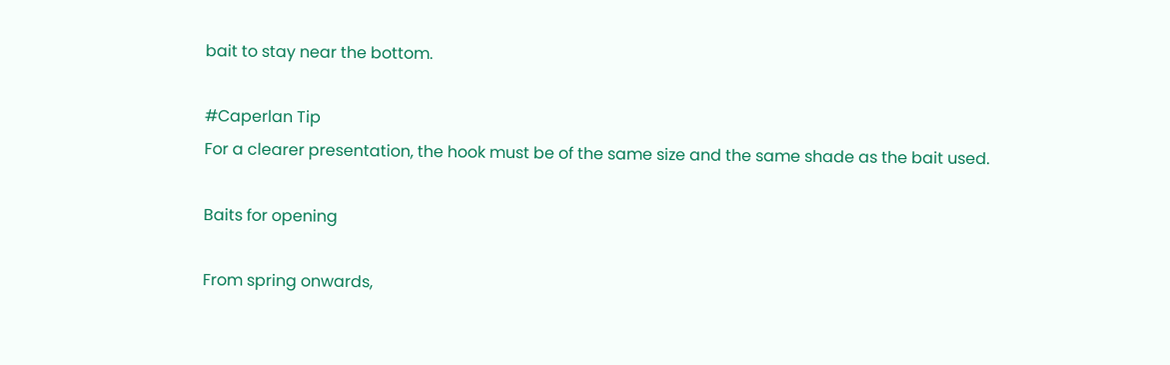bait to stay near the bottom.

#Caperlan Tip
For a clearer presentation, the hook must be of the same size and the same shade as the bait used.

Baits for opening

From spring onwards,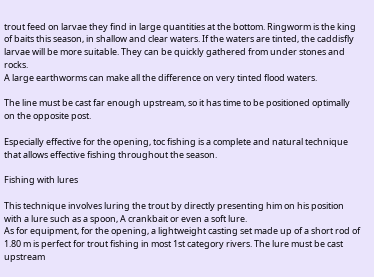trout feed on larvae they find in large quantities at the bottom. Ringworm is the king of baits this season, in shallow and clear waters. If the waters are tinted, the caddisfly larvae will be more suitable. They can be quickly gathered from under stones and rocks.
A large earthworms can make all the difference on very tinted flood waters.

The line must be cast far enough upstream, so it has time to be positioned optimally on the opposite post.

Especially effective for the opening, toc fishing is a complete and natural technique that allows effective fishing throughout the season.

Fishing with lures

This technique involves luring the trout by directly presenting him on his position with a lure such as a spoon, A crankbait or even a soft lure.
As for equipment, for the opening, a lightweight casting set made up of a short rod of 1.80 m is perfect for trout fishing in most 1st category rivers. The lure must be cast upstream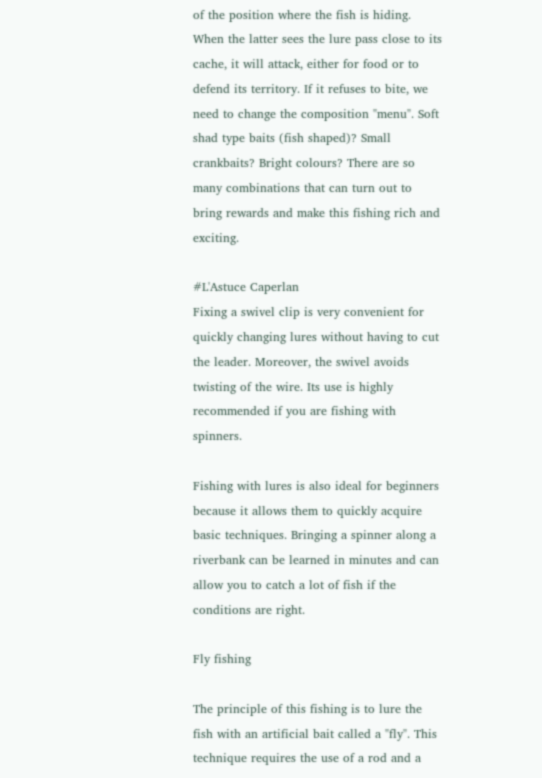of the position where the fish is hiding. When the latter sees the lure pass close to its cache, it will attack, either for food or to defend its territory. If it refuses to bite, we need to change the composition "menu". Soft shad type baits (fish shaped)? Small crankbaits? Bright colours? There are so many combinations that can turn out to bring rewards and make this fishing rich and exciting.

#L'Astuce Caperlan
Fixing a swivel clip is very convenient for quickly changing lures without having to cut the leader. Moreover, the swivel avoids twisting of the wire. Its use is highly recommended if you are fishing with spinners.

Fishing with lures is also ideal for beginners because it allows them to quickly acquire basic techniques. Bringing a spinner along a riverbank can be learned in minutes and can allow you to catch a lot of fish if the conditions are right.

Fly fishing

The principle of this fishing is to lure the fish with an artificial bait called a "fly". This technique requires the use of a rod and a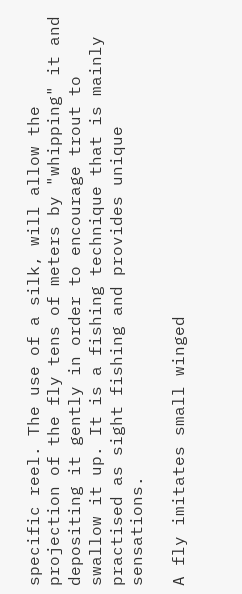specific reel. The use of a silk, will allow the projection of the fly tens of meters by "whipping" it and depositing it gently in order to encourage trout to swallow it up. It is a fishing technique that is mainly practised as sight fishing and provides unique sensations.

A fly imitates small winged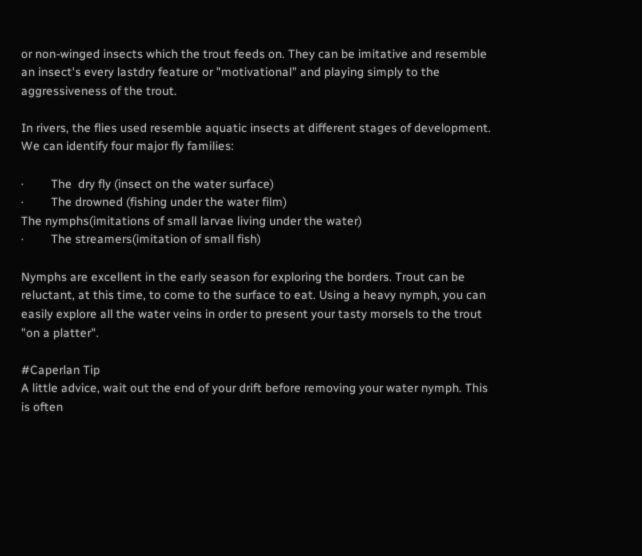or non-winged insects which the trout feeds on. They can be imitative and resemble an insect's every lastdry feature or "motivational" and playing simply to the aggressiveness of the trout.

In rivers, the flies used resemble aquatic insects at different stages of development. We can identify four major fly families:

·         The  dry fly (insect on the water surface)
·         The drowned (fishing under the water film)
The nymphs(imitations of small larvae living under the water)
·         The streamers(imitation of small fish)

Nymphs are excellent in the early season for exploring the borders. Trout can be reluctant, at this time, to come to the surface to eat. Using a heavy nymph, you can easily explore all the water veins in order to present your tasty morsels to the trout "on a platter".

#Caperlan Tip
A little advice, wait out the end of your drift before removing your water nymph. This is often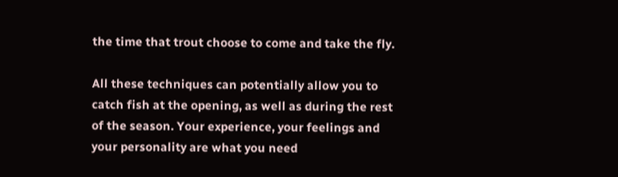the time that trout choose to come and take the fly.

All these techniques can potentially allow you to catch fish at the opening, as well as during the rest of the season. Your experience, your feelings and your personality are what you need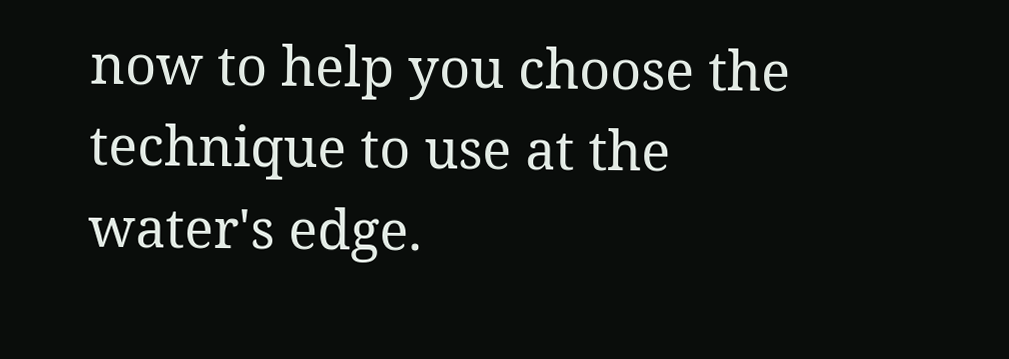now to help you choose the technique to use at the water's edge.